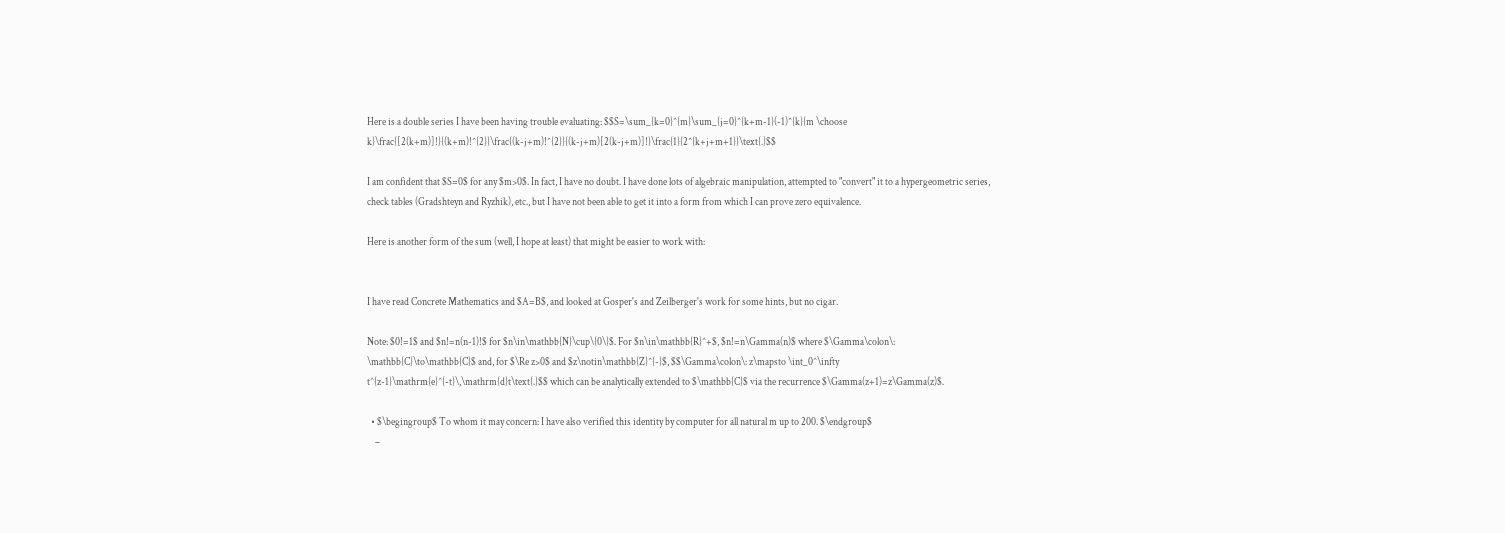Here is a double series I have been having trouble evaluating: $$S=\sum_{k=0}^{m}\sum_{j=0}^{k+m-1}(-1)^{k}{m \choose k}\frac{[2(k+m)]!}{(k+m)!^{2}}\frac{(k-j+m)!^{2}}{(k-j+m)[2(k-j+m)]!}\frac{1}{2^{k+j+m+1}}\text{.}$$

I am confident that $S=0$ for any $m>0$. In fact, I have no doubt. I have done lots of algebraic manipulation, attempted to "convert" it to a hypergeometric series, check tables (Gradshteyn and Ryzhik), etc., but I have not been able to get it into a form from which I can prove zero equivalence.

Here is another form of the sum (well, I hope at least) that might be easier to work with:


I have read Concrete Mathematics and $A=B$, and looked at Gosper's and Zeilberger's work for some hints, but no cigar.

Note: $0!=1$ and $n!=n(n-1)!$ for $n\in\mathbb{N}\cup\{0\}$. For $n\in\mathbb{R}^+$, $n!=n\Gamma(n)$ where $\Gamma\colon\: \mathbb{C}\to\mathbb{C}$ and, for $\Re z>0$ and $z\notin\mathbb{Z}^{-}$, $$\Gamma\colon\: z\mapsto \int_0^\infty t^{z-1}\mathrm{e}^{-t}\,\mathrm{d}t\text{.}$$ which can be analytically extended to $\mathbb{C}$ via the recurrence $\Gamma(z+1)=z\Gamma(z)$.

  • $\begingroup$ To whom it may concern: I have also verified this identity by computer for all natural m up to 200. $\endgroup$
    –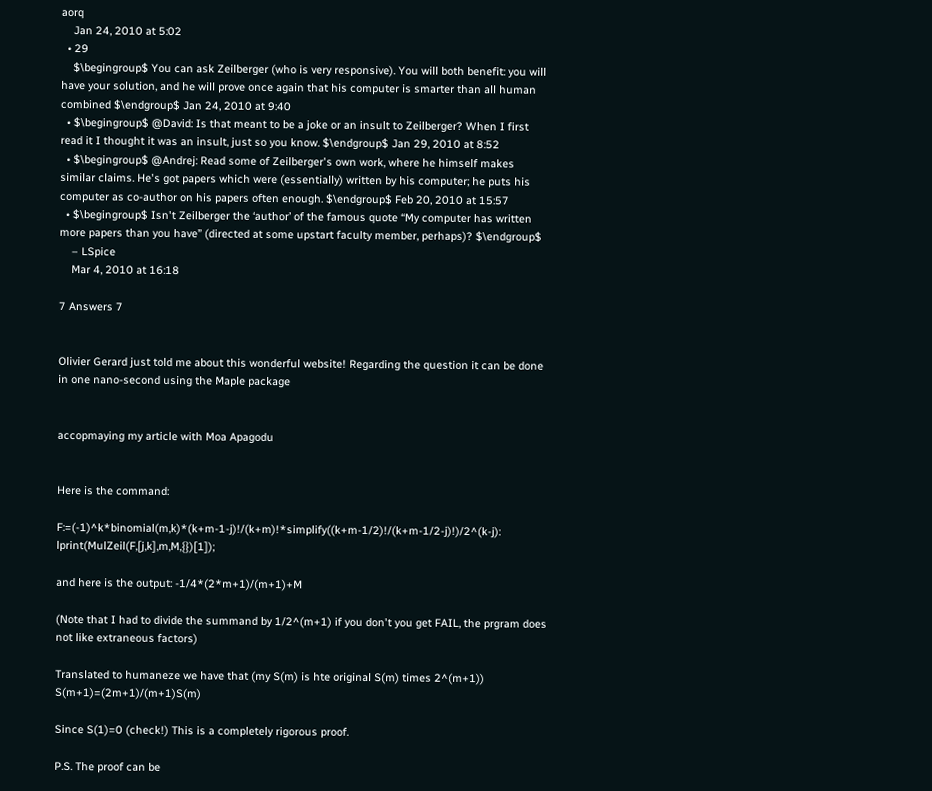aorq
    Jan 24, 2010 at 5:02
  • 29
    $\begingroup$ You can ask Zeilberger (who is very responsive). You will both benefit: you will have your solution, and he will prove once again that his computer is smarter than all human combined $\endgroup$ Jan 24, 2010 at 9:40
  • $\begingroup$ @David: Is that meant to be a joke or an insult to Zeilberger? When I first read it I thought it was an insult, just so you know. $\endgroup$ Jan 29, 2010 at 8:52
  • $\begingroup$ @Andrej: Read some of Zeilberger's own work, where he himself makes similar claims. He's got papers which were (essentially) written by his computer; he puts his computer as co-author on his papers often enough. $\endgroup$ Feb 20, 2010 at 15:57
  • $\begingroup$ Isn't Zeilberger the ‘author’ of the famous quote “My computer has written more papers than you have” (directed at some upstart faculty member, perhaps)? $\endgroup$
    – LSpice
    Mar 4, 2010 at 16:18

7 Answers 7


Olivier Gerard just told me about this wonderful website! Regarding the question it can be done in one nano-second using the Maple package


accopmaying my article with Moa Apagodu


Here is the command:

F:=(-1)^k*binomial(m,k)*(k+m-1-j)!/(k+m)!*simplify((k+m-1/2)!/(k+m-1/2-j)!)/2^(k-j): lprint(MulZeil(F,[j,k],m,M,{})[1]);

and here is the output: -1/4*(2*m+1)/(m+1)+M

(Note that I had to divide the summand by 1/2^(m+1) if you don't you get FAIL, the prgram does not like extraneous factors)

Translated to humaneze we have that (my S(m) is hte original S(m) times 2^(m+1)) S(m+1)=(2m+1)/(m+1)S(m)

Since S(1)=0 (check!) This is a completely rigorous proof.

P.S. The proof can be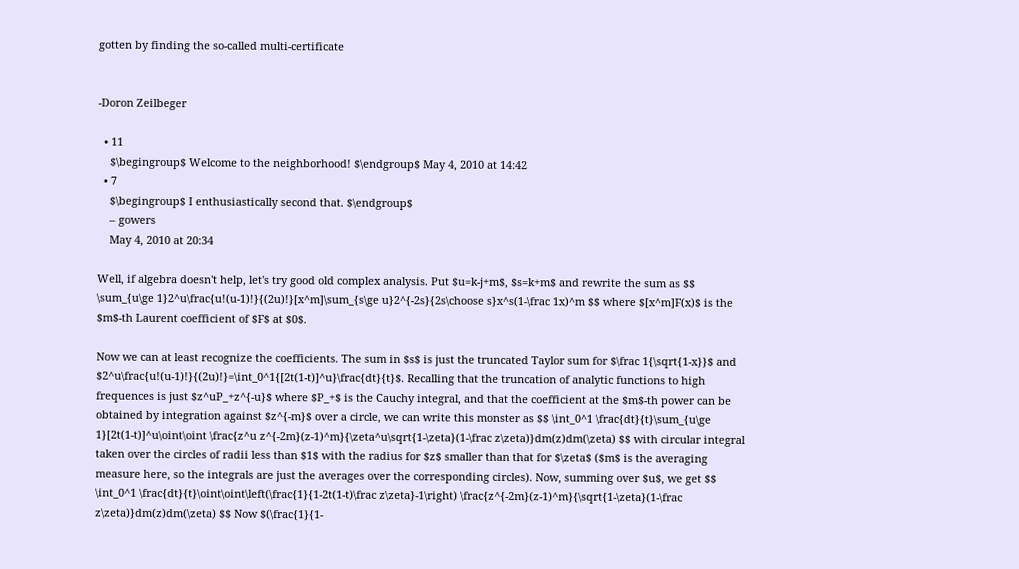gotten by finding the so-called multi-certificate


-Doron Zeilbeger

  • 11
    $\begingroup$ Welcome to the neighborhood! $\endgroup$ May 4, 2010 at 14:42
  • 7
    $\begingroup$ I enthusiastically second that. $\endgroup$
    – gowers
    May 4, 2010 at 20:34

Well, if algebra doesn't help, let's try good old complex analysis. Put $u=k-j+m$, $s=k+m$ and rewrite the sum as $$ \sum_{u\ge 1}2^u\frac{u!(u-1)!}{(2u)!}[x^m]\sum_{s\ge u}2^{-2s}{2s\choose s}x^s(1-\frac 1x)^m $$ where $[x^m]F(x)$ is the $m$-th Laurent coefficient of $F$ at $0$.

Now we can at least recognize the coefficients. The sum in $s$ is just the truncated Taylor sum for $\frac 1{\sqrt{1-x}}$ and $2^u\frac{u!(u-1)!}{(2u)!}=\int_0^1{[2t(1-t)]^u}\frac{dt}{t}$. Recalling that the truncation of analytic functions to high frequences is just $z^uP_+z^{-u}$ where $P_+$ is the Cauchy integral, and that the coefficient at the $m$-th power can be obtained by integration against $z^{-m}$ over a circle, we can write this monster as $$ \int_0^1 \frac{dt}{t}\sum_{u\ge 1}[2t(1-t)]^u\oint\oint \frac{z^u z^{-2m}(z-1)^m}{\zeta^u\sqrt{1-\zeta}(1-\frac z\zeta)}dm(z)dm(\zeta) $$ with circular integral taken over the circles of radii less than $1$ with the radius for $z$ smaller than that for $\zeta$ ($m$ is the averaging measure here, so the integrals are just the averages over the corresponding circles). Now, summing over $u$, we get $$ \int_0^1 \frac{dt}{t}\oint\oint\left(\frac{1}{1-2t(1-t)\frac z\zeta}-1\right) \frac{z^{-2m}(z-1)^m}{\sqrt{1-\zeta}(1-\frac z\zeta)}dm(z)dm(\zeta) $$ Now $(\frac{1}{1-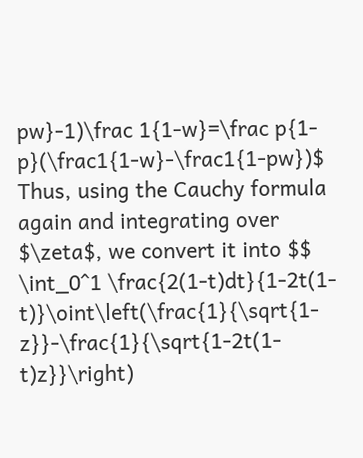pw}-1)\frac 1{1-w}=\frac p{1-p}(\frac1{1-w}-\frac1{1-pw})$ Thus, using the Cauchy formula again and integrating over $\zeta$, we convert it into $$ \int_0^1 \frac{2(1-t)dt}{1-2t(1-t)}\oint\left(\frac{1}{\sqrt{1-z}}-\frac{1}{\sqrt{1-2t(1-t)z}}\right)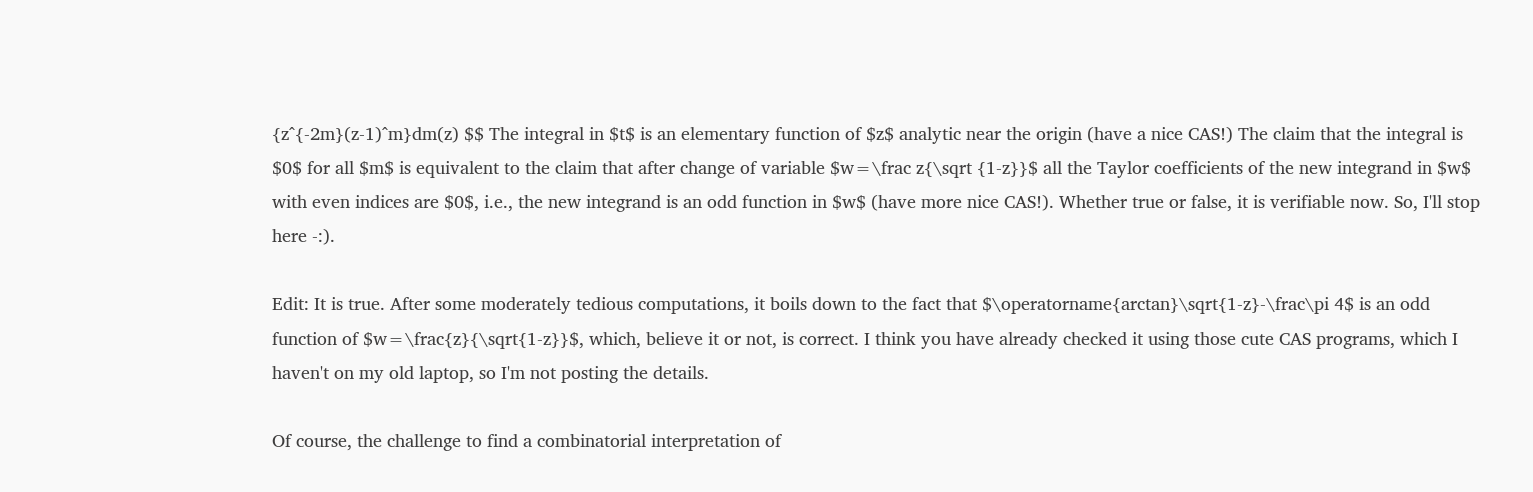{z^{-2m}(z-1)^m}dm(z) $$ The integral in $t$ is an elementary function of $z$ analytic near the origin (have a nice CAS!) The claim that the integral is $0$ for all $m$ is equivalent to the claim that after change of variable $w=\frac z{\sqrt {1-z}}$ all the Taylor coefficients of the new integrand in $w$ with even indices are $0$, i.e., the new integrand is an odd function in $w$ (have more nice CAS!). Whether true or false, it is verifiable now. So, I'll stop here -:).

Edit: It is true. After some moderately tedious computations, it boils down to the fact that $\operatorname{arctan}\sqrt{1-z}-\frac\pi 4$ is an odd function of $w=\frac{z}{\sqrt{1-z}}$, which, believe it or not, is correct. I think you have already checked it using those cute CAS programs, which I haven't on my old laptop, so I'm not posting the details.

Of course, the challenge to find a combinatorial interpretation of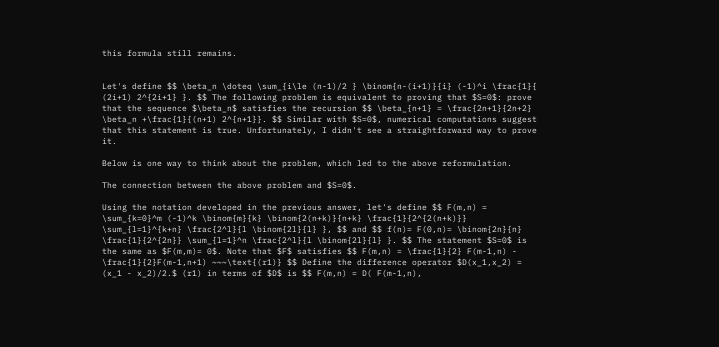this formula still remains.


Let's define $$ \beta_n \doteq \sum_{i\le (n-1)/2 } \binom{n-(i+1)}{i} (-1)^i \frac{1}{ (2i+1) 2^{2i+1} }. $$ The following problem is equivalent to proving that $S=0$: prove that the sequence $\beta_n$ satisfies the recursion $$ \beta_{n+1} = \frac{2n+1}{2n+2} \beta_n +\frac{1}{(n+1) 2^{n+1}}. $$ Similar with $S=0$, numerical computations suggest that this statement is true. Unfortunately, I didn't see a straightforward way to prove it.

Below is one way to think about the problem, which led to the above reformulation.

The connection between the above problem and $S=0$.

Using the notation developed in the previous answer, let's define $$ F(m,n) = \sum_{k=0}^m (-1)^k \binom{m}{k} \binom{2(n+k)}{n+k} \frac{1}{2^{2(n+k)}} \sum_{l=1}^{k+n} \frac{2^l}{l \binom{2l}{l} }, $$ and $$ f(n)= F(0,n)= \binom{2n}{n} \frac{1}{2^{2n}} \sum_{l=1}^n \frac{2^l}{l \binom{2l}{l} }. $$ The statement $S=0$ is the same as $F(m,m)= 0$. Note that $F$ satisfies $$ F(m,n) = \frac{1}{2} F(m-1,n) - \frac{1}{2}F(m-1,n+1) ~~~\text{(r1)} $$ Define the difference operator $D(x_1,x_2) = (x_1 - x_2)/2.$ (r1) in terms of $D$ is $$ F(m,n) = D( F(m-1,n),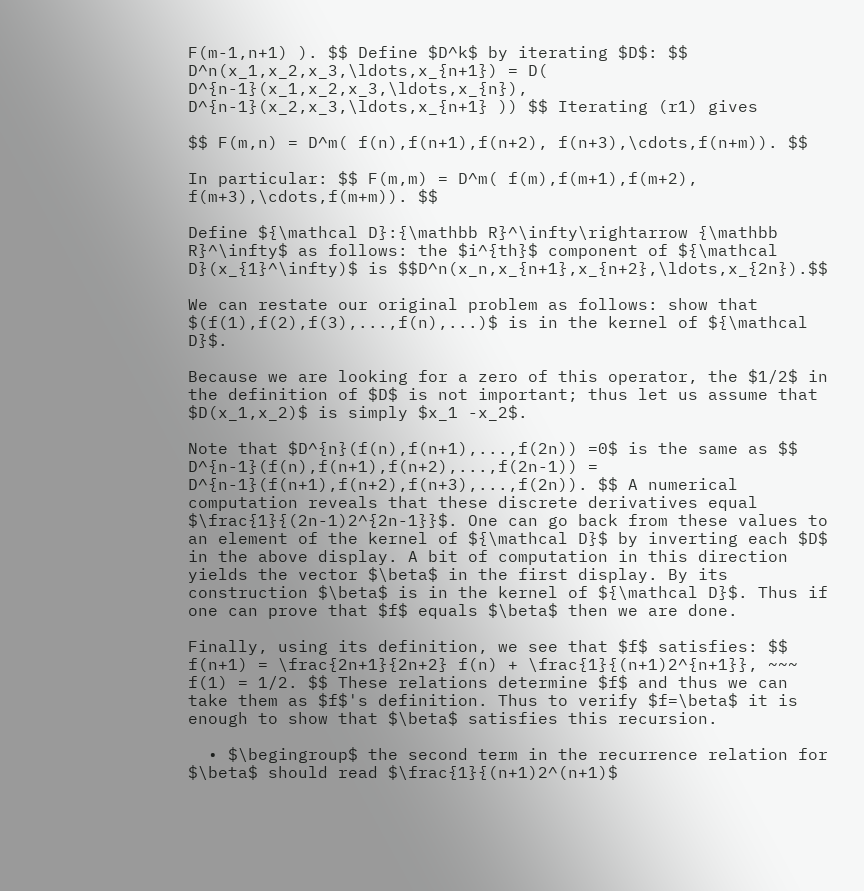F(m-1,n+1) ). $$ Define $D^k$ by iterating $D$: $$ D^n(x_1,x_2,x_3,\ldots,x_{n+1}) = D( D^{n-1}(x_1,x_2,x_3,\ldots,x_{n}), D^{n-1}(x_2,x_3,\ldots,x_{n+1} )) $$ Iterating (r1) gives

$$ F(m,n) = D^m( f(n),f(n+1),f(n+2), f(n+3),\cdots,f(n+m)). $$

In particular: $$ F(m,m) = D^m( f(m),f(m+1),f(m+2), f(m+3),\cdots,f(m+m)). $$

Define ${\mathcal D}:{\mathbb R}^\infty\rightarrow {\mathbb R}^\infty$ as follows: the $i^{th}$ component of ${\mathcal D}(x_{1}^\infty)$ is $$D^n(x_n,x_{n+1},x_{n+2},\ldots,x_{2n}).$$

We can restate our original problem as follows: show that $(f(1),f(2),f(3),...,f(n),...)$ is in the kernel of ${\mathcal D}$.

Because we are looking for a zero of this operator, the $1/2$ in the definition of $D$ is not important; thus let us assume that $D(x_1,x_2)$ is simply $x_1 -x_2$.

Note that $D^{n}(f(n),f(n+1),...,f(2n)) =0$ is the same as $$ D^{n-1}(f(n),f(n+1),f(n+2),...,f(2n-1)) = D^{n-1}(f(n+1),f(n+2),f(n+3),...,f(2n)). $$ A numerical computation reveals that these discrete derivatives equal $\frac{1}{(2n-1)2^{2n-1}}$. One can go back from these values to an element of the kernel of ${\mathcal D}$ by inverting each $D$ in the above display. A bit of computation in this direction yields the vector $\beta$ in the first display. By its construction $\beta$ is in the kernel of ${\mathcal D}$. Thus if one can prove that $f$ equals $\beta$ then we are done.

Finally, using its definition, we see that $f$ satisfies: $$ f(n+1) = \frac{2n+1}{2n+2} f(n) + \frac{1}{(n+1)2^{n+1}}, ~~~ f(1) = 1/2. $$ These relations determine $f$ and thus we can take them as $f$'s definition. Thus to verify $f=\beta$ it is enough to show that $\beta$ satisfies this recursion.

  • $\begingroup$ the second term in the recurrence relation for $\beta$ should read $\frac{1}{(n+1)2^(n+1)$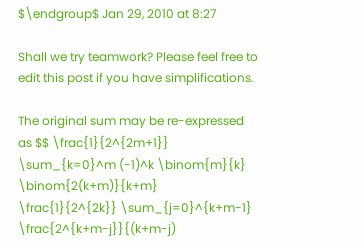$\endgroup$ Jan 29, 2010 at 8:27

Shall we try teamwork? Please feel free to edit this post if you have simplifications.

The original sum may be re-expressed as $$ \frac{1}{2^{2m+1}} \sum_{k=0}^m (-1)^k \binom{m}{k} \binom{2(k+m)}{k+m} \frac{1}{2^{2k}} \sum_{j=0}^{k+m-1} \frac{2^{k+m-j}}{(k+m-j)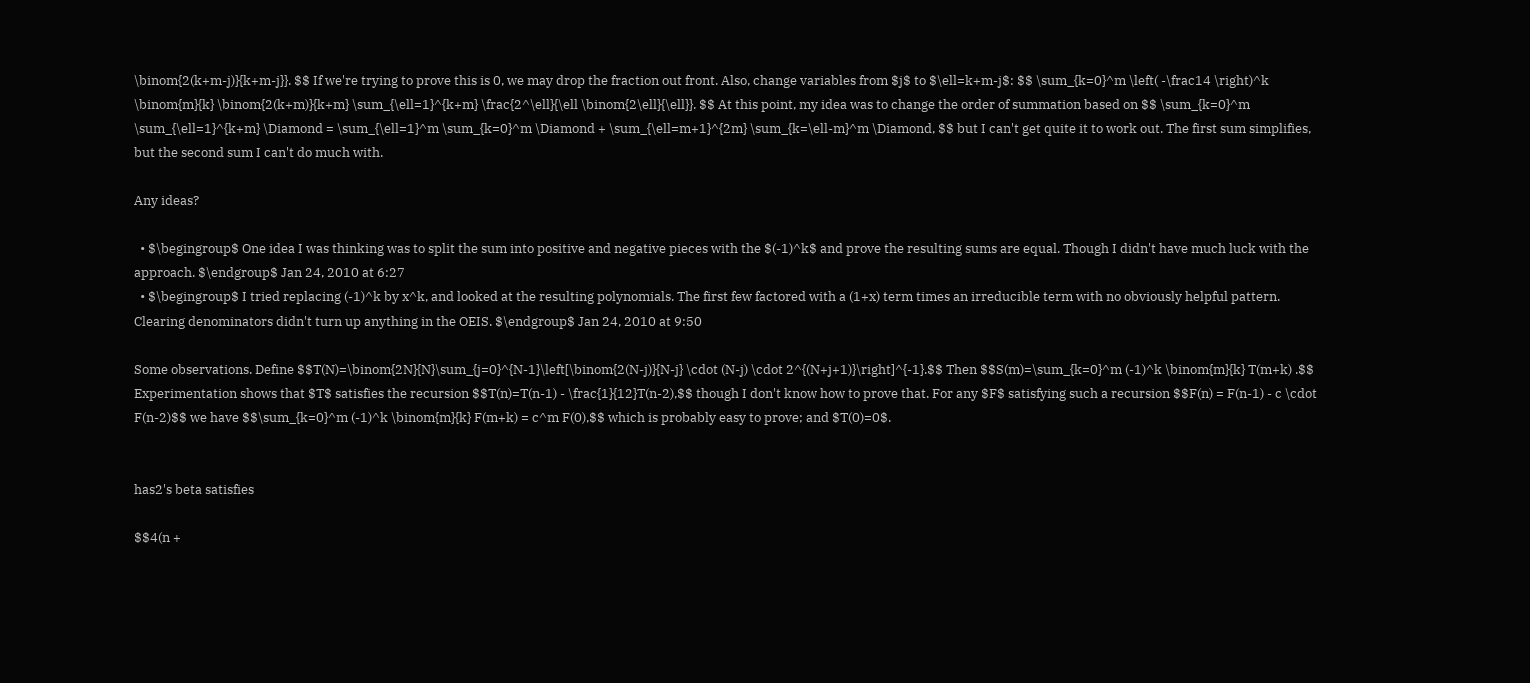\binom{2(k+m-j)}{k+m-j}}. $$ If we're trying to prove this is 0, we may drop the fraction out front. Also, change variables from $j$ to $\ell=k+m-j$: $$ \sum_{k=0}^m \left( -\frac14 \right)^k \binom{m}{k} \binom{2(k+m)}{k+m} \sum_{\ell=1}^{k+m} \frac{2^\ell}{\ell \binom{2\ell}{\ell}}. $$ At this point, my idea was to change the order of summation based on $$ \sum_{k=0}^m \sum_{\ell=1}^{k+m} \Diamond = \sum_{\ell=1}^m \sum_{k=0}^m \Diamond + \sum_{\ell=m+1}^{2m} \sum_{k=\ell-m}^m \Diamond, $$ but I can't get quite it to work out. The first sum simplifies, but the second sum I can't do much with.

Any ideas?

  • $\begingroup$ One idea I was thinking was to split the sum into positive and negative pieces with the $(-1)^k$ and prove the resulting sums are equal. Though I didn't have much luck with the approach. $\endgroup$ Jan 24, 2010 at 6:27
  • $\begingroup$ I tried replacing (-1)^k by x^k, and looked at the resulting polynomials. The first few factored with a (1+x) term times an irreducible term with no obviously helpful pattern. Clearing denominators didn't turn up anything in the OEIS. $\endgroup$ Jan 24, 2010 at 9:50

Some observations. Define $$T(N)=\binom{2N}{N}\sum_{j=0}^{N-1}\left[\binom{2(N-j)}{N-j} \cdot (N-j) \cdot 2^{(N+j+1)}\right]^{-1}.$$ Then $$S(m)=\sum_{k=0}^m (-1)^k \binom{m}{k} T(m+k) .$$ Experimentation shows that $T$ satisfies the recursion $$T(n)=T(n-1) - \frac{1}{12}T(n-2),$$ though I don't know how to prove that. For any $F$ satisfying such a recursion $$F(n) = F(n-1) - c \cdot F(n-2)$$ we have $$\sum_{k=0}^m (-1)^k \binom{m}{k} F(m+k) = c^m F(0),$$ which is probably easy to prove; and $T(0)=0$.


has2's beta satisfies

$$4(n +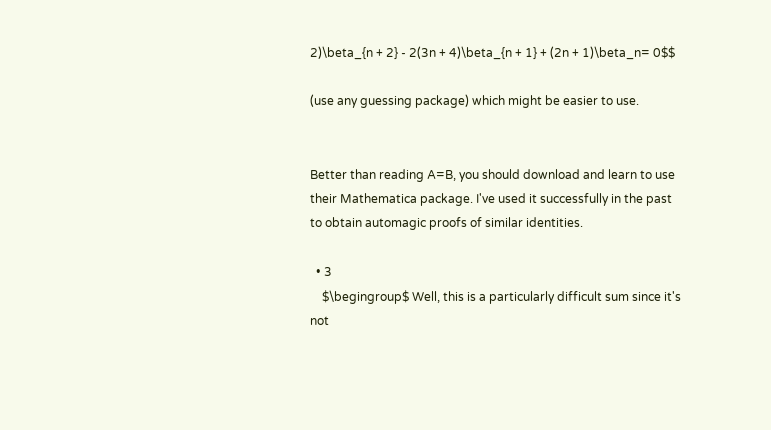2)\beta_{n + 2} - 2(3n + 4)\beta_{n + 1} + (2n + 1)\beta_n= 0$$

(use any guessing package) which might be easier to use.


Better than reading A=B, you should download and learn to use their Mathematica package. I've used it successfully in the past to obtain automagic proofs of similar identities.

  • 3
    $\begingroup$ Well, this is a particularly difficult sum since it's not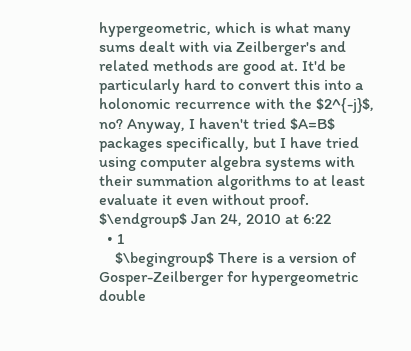hypergeometric, which is what many sums dealt with via Zeilberger's and related methods are good at. It'd be particularly hard to convert this into a holonomic recurrence with the $2^{-j}$, no? Anyway, I haven't tried $A=B$ packages specifically, but I have tried using computer algebra systems with their summation algorithms to at least evaluate it even without proof. $\endgroup$ Jan 24, 2010 at 6:22
  • 1
    $\begingroup$ There is a version of Gosper-Zeilberger for hypergeometric double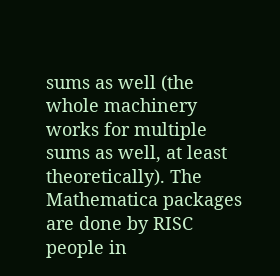sums as well (the whole machinery works for multiple sums as well, at least theoretically). The Mathematica packages are done by RISC people in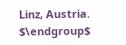Linz, Austria. $\endgroup$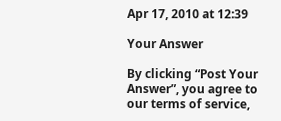Apr 17, 2010 at 12:39

Your Answer

By clicking “Post Your Answer”, you agree to our terms of service,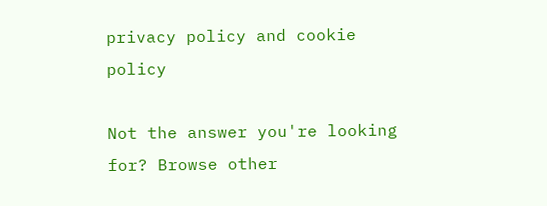privacy policy and cookie policy

Not the answer you're looking for? Browse other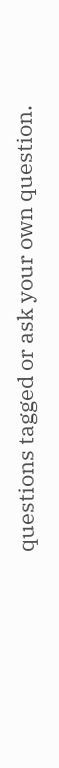questions tagged or ask your own question.